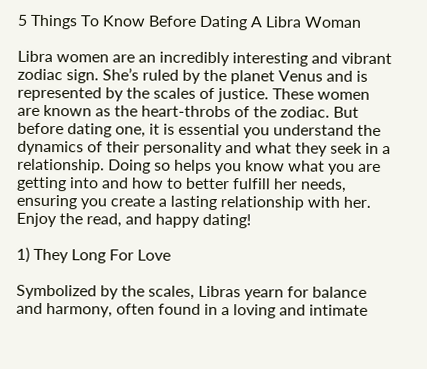5 Things To Know Before Dating A Libra Woman

Libra women are an incredibly interesting and vibrant zodiac sign. She’s ruled by the planet Venus and is represented by the scales of justice. These women are known as the heart-throbs of the zodiac. But before dating one, it is essential you understand the dynamics of their personality and what they seek in a relationship. Doing so helps you know what you are getting into and how to better fulfill her needs, ensuring you create a lasting relationship with her. Enjoy the read, and happy dating!

1) They Long For Love

Symbolized by the scales, Libras yearn for balance and harmony, often found in a loving and intimate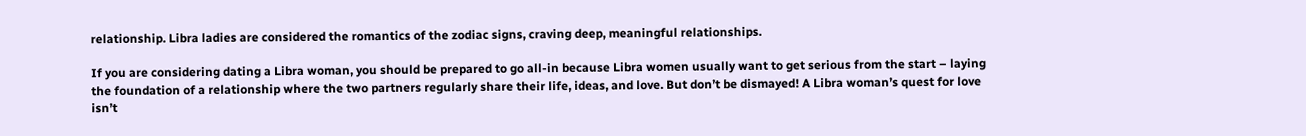relationship. Libra ladies are considered the romantics of the zodiac signs, craving deep, meaningful relationships.

If you are considering dating a Libra woman, you should be prepared to go all-in because Libra women usually want to get serious from the start – laying the foundation of a relationship where the two partners regularly share their life, ideas, and love. But don’t be dismayed! A Libra woman’s quest for love isn’t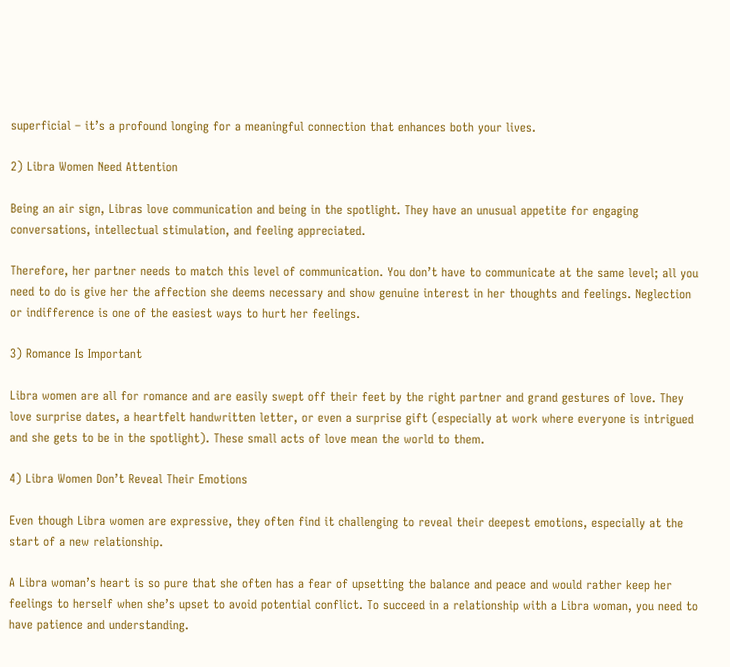superficial – it’s a profound longing for a meaningful connection that enhances both your lives.

2) Libra Women Need Attention

Being an air sign, Libras love communication and being in the spotlight. They have an unusual appetite for engaging conversations, intellectual stimulation, and feeling appreciated.

Therefore, her partner needs to match this level of communication. You don’t have to communicate at the same level; all you need to do is give her the affection she deems necessary and show genuine interest in her thoughts and feelings. Neglection or indifference is one of the easiest ways to hurt her feelings.

3) Romance Is Important

Libra women are all for romance and are easily swept off their feet by the right partner and grand gestures of love. They love surprise dates, a heartfelt handwritten letter, or even a surprise gift (especially at work where everyone is intrigued and she gets to be in the spotlight). These small acts of love mean the world to them.

4) Libra Women Don’t Reveal Their Emotions

Even though Libra women are expressive, they often find it challenging to reveal their deepest emotions, especially at the start of a new relationship.

A Libra woman’s heart is so pure that she often has a fear of upsetting the balance and peace and would rather keep her feelings to herself when she’s upset to avoid potential conflict. To succeed in a relationship with a Libra woman, you need to have patience and understanding.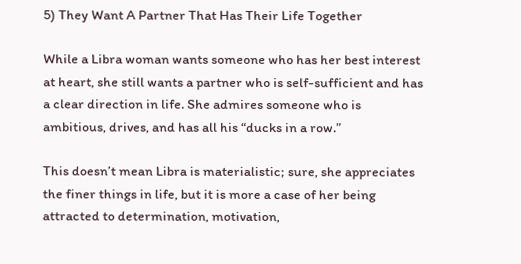5) They Want A Partner That Has Their Life Together

While a Libra woman wants someone who has her best interest at heart, she still wants a partner who is self-sufficient and has a clear direction in life. She admires someone who is ambitious, drives, and has all his “ducks in a row.”

This doesn’t mean Libra is materialistic; sure, she appreciates the finer things in life, but it is more a case of her being attracted to determination, motivation,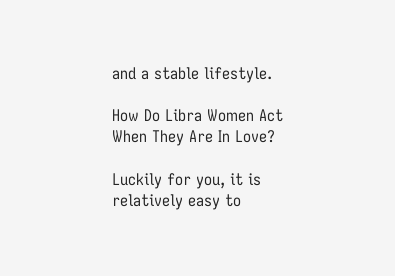and a stable lifestyle.

How Do Libra Women Act When They Are In Love?

Luckily for you, it is relatively easy to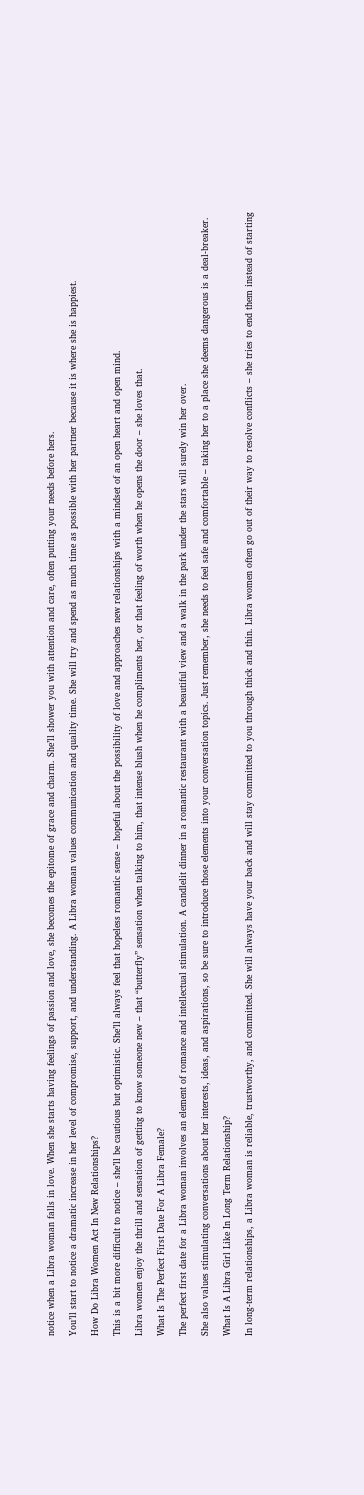notice when a Libra woman falls in love. When she starts having feelings of passion and love, she becomes the epitome of grace and charm. She’ll shower you with attention and care, often putting your needs before hers.

You’ll start to notice a dramatic increase in her level of compromise, support, and understanding. A Libra woman values communication and quality time. She will try and spend as much time as possible with her partner because it is where she is happiest.

How Do Libra Women Act In New Relationships?

This is a bit more difficult to notice – she’ll be cautious but optimistic. She’ll always feel that hopeless romantic sense – hopeful about the possibility of love and approaches new relationships with a mindset of an open heart and open mind.

Libra women enjoy the thrill and sensation of getting to know someone new – that “butterfly” sensation when talking to him, that intense blush when he compliments her, or that feeling of worth when he opens the door – she loves that.

What Is The Perfect First Date For A Libra Female?

The perfect first date for a Libra woman involves an element of romance and intellectual stimulation. A candlelit dinner in a romantic restaurant with a beautiful view and a walk in the park under the stars will surely win her over.

She also values stimulating conversations about her interests, ideas, and aspirations, so be sure to introduce those elements into your conversation topics. Just remember, she needs to feel safe and comfortable – taking her to a place she deems dangerous is a deal-breaker.

What Is A Libra Girl Like In Long Term Relationship?

In long-term relationships, a Libra woman is reliable, trustworthy, and committed. She will always have your back and will stay committed to you through thick and thin. Libra women often go out of their way to resolve conflicts – she tries to end them instead of starting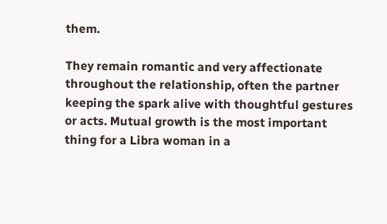them.

They remain romantic and very affectionate throughout the relationship, often the partner keeping the spark alive with thoughtful gestures or acts. Mutual growth is the most important thing for a Libra woman in a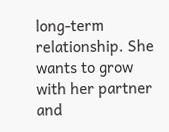long-term relationship. She wants to grow with her partner and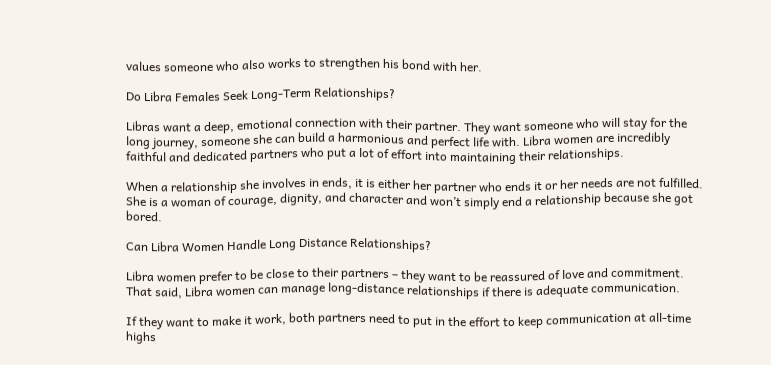values someone who also works to strengthen his bond with her.

Do Libra Females Seek Long-Term Relationships?

Libras want a deep, emotional connection with their partner. They want someone who will stay for the long journey, someone she can build a harmonious and perfect life with. Libra women are incredibly faithful and dedicated partners who put a lot of effort into maintaining their relationships.

When a relationship she involves in ends, it is either her partner who ends it or her needs are not fulfilled. She is a woman of courage, dignity, and character and won’t simply end a relationship because she got bored.

Can Libra Women Handle Long Distance Relationships?

Libra women prefer to be close to their partners – they want to be reassured of love and commitment. That said, Libra women can manage long-distance relationships if there is adequate communication.

If they want to make it work, both partners need to put in the effort to keep communication at all-time highs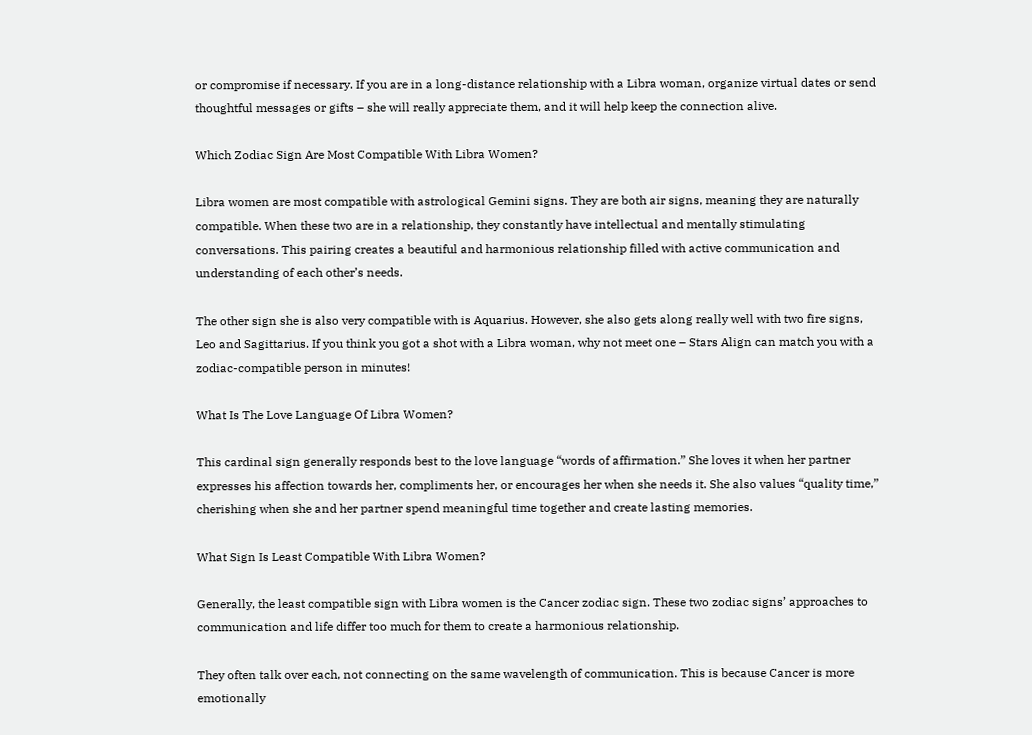or compromise if necessary. If you are in a long-distance relationship with a Libra woman, organize virtual dates or send thoughtful messages or gifts – she will really appreciate them, and it will help keep the connection alive.

Which Zodiac Sign Are Most Compatible With Libra Women?

Libra women are most compatible with astrological Gemini signs. They are both air signs, meaning they are naturally compatible. When these two are in a relationship, they constantly have intellectual and mentally stimulating conversations. This pairing creates a beautiful and harmonious relationship filled with active communication and understanding of each other’s needs.

The other sign she is also very compatible with is Aquarius. However, she also gets along really well with two fire signs, Leo and Sagittarius. If you think you got a shot with a Libra woman, why not meet one – Stars Align can match you with a zodiac-compatible person in minutes!

What Is The Love Language Of Libra Women?

This cardinal sign generally responds best to the love language “words of affirmation.” She loves it when her partner expresses his affection towards her, compliments her, or encourages her when she needs it. She also values “quality time,” cherishing when she and her partner spend meaningful time together and create lasting memories.

What Sign Is Least Compatible With Libra Women?

Generally, the least compatible sign with Libra women is the Cancer zodiac sign. These two zodiac signs’ approaches to communication and life differ too much for them to create a harmonious relationship.

They often talk over each, not connecting on the same wavelength of communication. This is because Cancer is more emotionally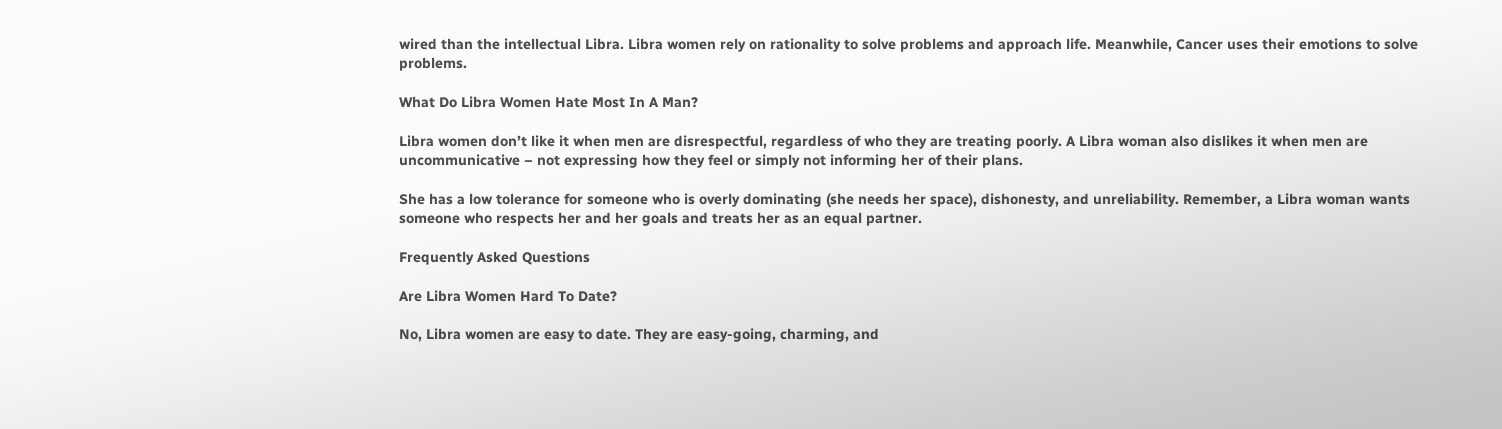wired than the intellectual Libra. Libra women rely on rationality to solve problems and approach life. Meanwhile, Cancer uses their emotions to solve problems.

What Do Libra Women Hate Most In A Man?

Libra women don’t like it when men are disrespectful, regardless of who they are treating poorly. A Libra woman also dislikes it when men are uncommunicative – not expressing how they feel or simply not informing her of their plans.

She has a low tolerance for someone who is overly dominating (she needs her space), dishonesty, and unreliability. Remember, a Libra woman wants someone who respects her and her goals and treats her as an equal partner.

Frequently Asked Questions

Are Libra Women Hard To Date?

No, Libra women are easy to date. They are easy-going, charming, and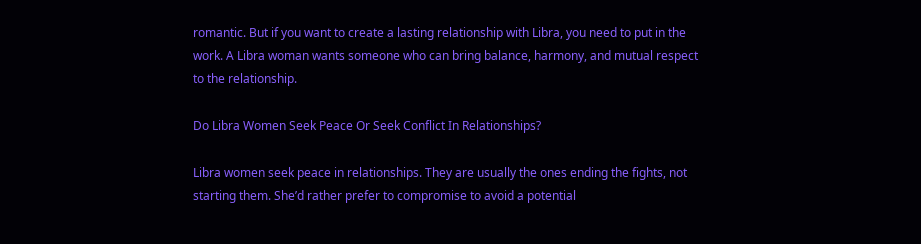romantic. But if you want to create a lasting relationship with Libra, you need to put in the work. A Libra woman wants someone who can bring balance, harmony, and mutual respect to the relationship.

Do Libra Women Seek Peace Or Seek Conflict In Relationships?

Libra women seek peace in relationships. They are usually the ones ending the fights, not starting them. She’d rather prefer to compromise to avoid a potential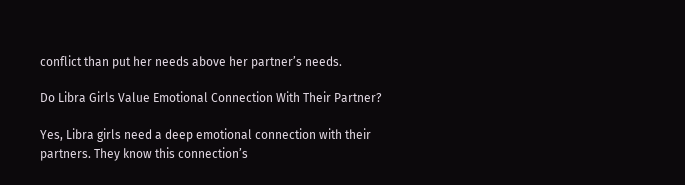conflict than put her needs above her partner’s needs.

Do Libra Girls Value Emotional Connection With Their Partner?

Yes, Libra girls need a deep emotional connection with their partners. They know this connection’s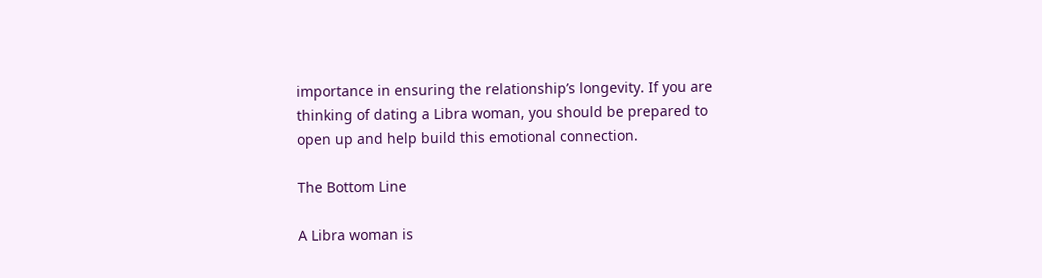importance in ensuring the relationship’s longevity. If you are thinking of dating a Libra woman, you should be prepared to open up and help build this emotional connection.

The Bottom Line

A Libra woman is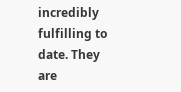incredibly fulfilling to date. They are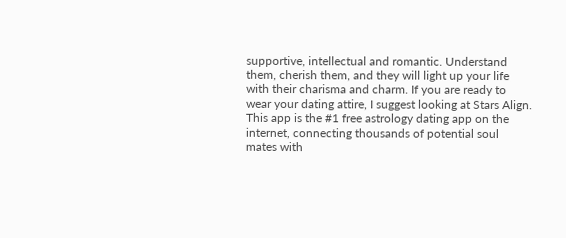supportive, intellectual and romantic. Understand them, cherish them, and they will light up your life with their charisma and charm. If you are ready to wear your dating attire, I suggest looking at Stars Align. This app is the #1 free astrology dating app on the internet, connecting thousands of potential soul mates with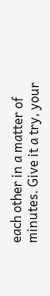each other in a matter of minutes. Give it a try, your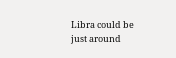Libra could be just around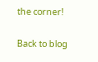the corner!

Back to blog